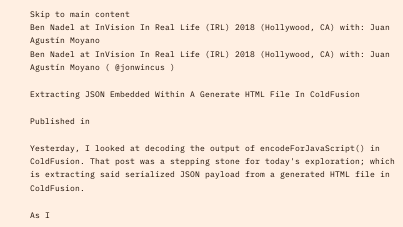Skip to main content
Ben Nadel at InVision In Real Life (IRL) 2018 (Hollywood, CA) with: Juan Agustín Moyano
Ben Nadel at InVision In Real Life (IRL) 2018 (Hollywood, CA) with: Juan Agustín Moyano ( @jonwincus )

Extracting JSON Embedded Within A Generate HTML File In ColdFusion

Published in

Yesterday, I looked at decoding the output of encodeForJavaScript() in ColdFusion. That post was a stepping stone for today's exploration; which is extracting said serialized JSON payload from a generated HTML file in ColdFusion.

As I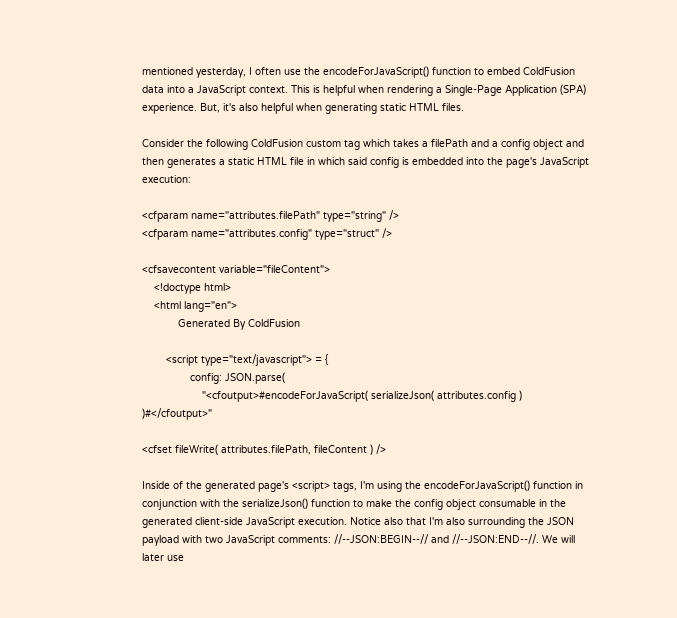mentioned yesterday, I often use the encodeForJavaScript() function to embed ColdFusion data into a JavaScript context. This is helpful when rendering a Single-Page Application (SPA) experience. But, it's also helpful when generating static HTML files.

Consider the following ColdFusion custom tag which takes a filePath and a config object and then generates a static HTML file in which said config is embedded into the page's JavaScript execution:

<cfparam name="attributes.filePath" type="string" />
<cfparam name="attributes.config" type="struct" />

<cfsavecontent variable="fileContent">
    <!doctype html>
    <html lang="en">
            Generated By ColdFusion

        <script type="text/javascript"> = {
                config: JSON.parse(
                    "<cfoutput>#encodeForJavaScript( serializeJson( attributes.config ) )#</cfoutput>"

<cfset fileWrite( attributes.filePath, fileContent ) />

Inside of the generated page's <script> tags, I'm using the encodeForJavaScript() function in conjunction with the serializeJson() function to make the config object consumable in the generated client-side JavaScript execution. Notice also that I'm also surrounding the JSON payload with two JavaScript comments: //--JSON:BEGIN--// and //--JSON:END--//. We will later use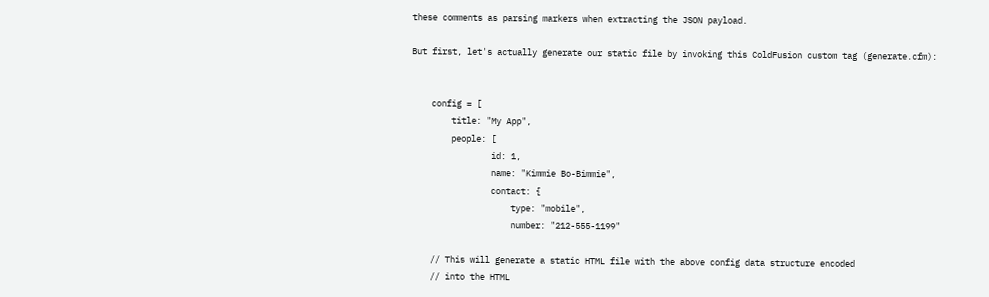these comments as parsing markers when extracting the JSON payload.

But first, let's actually generate our static file by invoking this ColdFusion custom tag (generate.cfm):


    config = [
        title: "My App",
        people: [
                id: 1,
                name: "Kimmie Bo-Bimmie",
                contact: {
                    type: "mobile",
                    number: "212-555-1199"

    // This will generate a static HTML file with the above config data structure encoded
    // into the HTML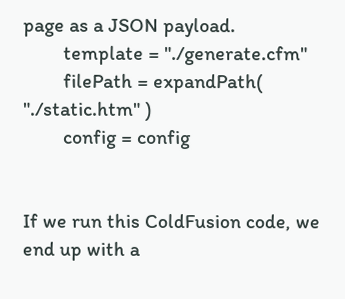page as a JSON payload.
        template = "./generate.cfm"
        filePath = expandPath( "./static.htm" )
        config = config


If we run this ColdFusion code, we end up with a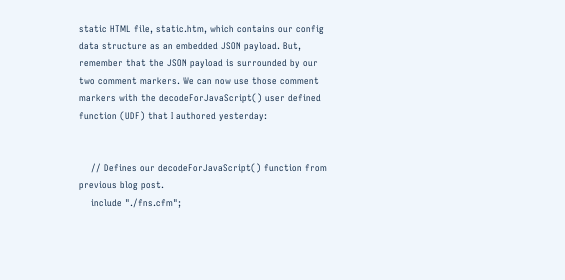static HTML file, static.htm, which contains our config data structure as an embedded JSON payload. But, remember that the JSON payload is surrounded by our two comment markers. We can now use those comment markers with the decodeForJavaScript() user defined function (UDF) that I authored yesterday:


    // Defines our decodeForJavaScript() function from previous blog post.
    include "./fns.cfm";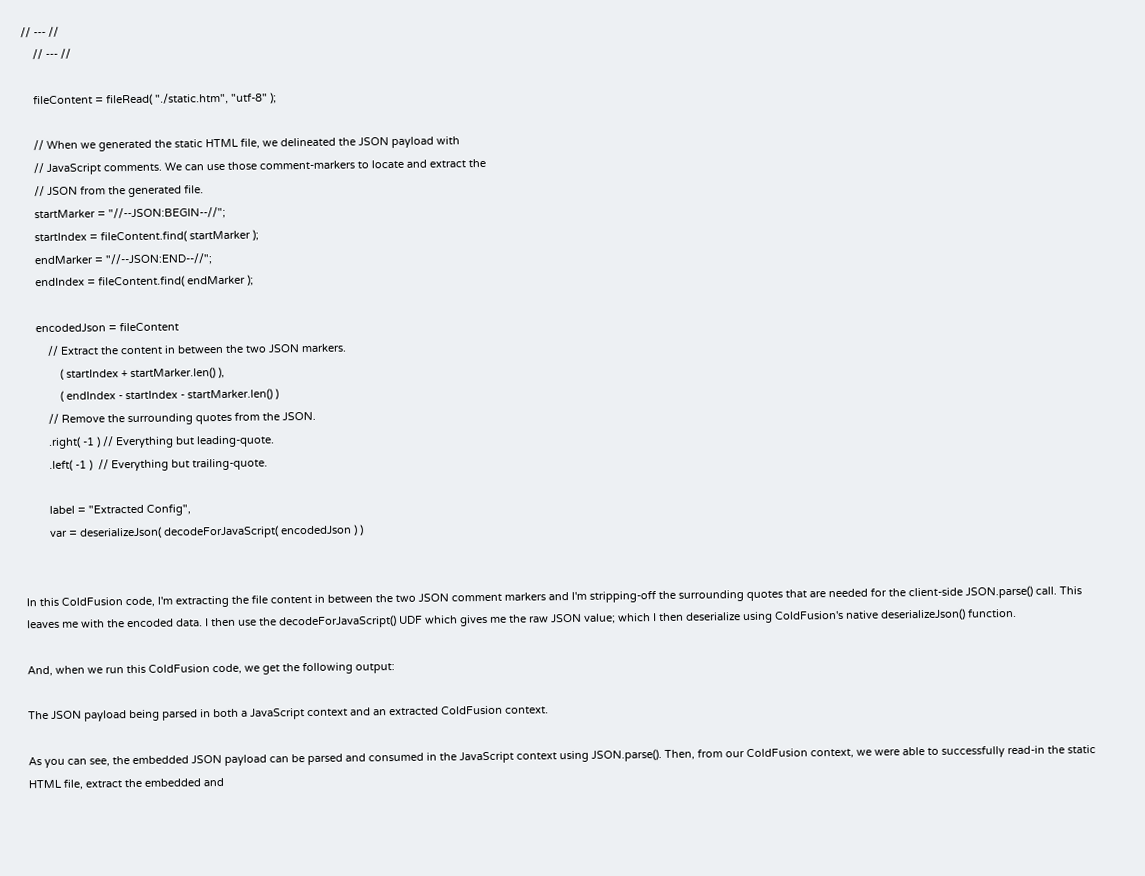// --- //
    // --- //

    fileContent = fileRead( "./static.htm", "utf-8" );

    // When we generated the static HTML file, we delineated the JSON payload with
    // JavaScript comments. We can use those comment-markers to locate and extract the
    // JSON from the generated file.
    startMarker = "//--JSON:BEGIN--//";
    startIndex = fileContent.find( startMarker );
    endMarker = "//--JSON:END--//";
    endIndex = fileContent.find( endMarker );

    encodedJson = fileContent
        // Extract the content in between the two JSON markers.
            ( startIndex + startMarker.len() ),
            ( endIndex - startIndex - startMarker.len() )
        // Remove the surrounding quotes from the JSON.
        .right( -1 ) // Everything but leading-quote.
        .left( -1 )  // Everything but trailing-quote.

        label = "Extracted Config",
        var = deserializeJson( decodeForJavaScript( encodedJson ) )


In this ColdFusion code, I'm extracting the file content in between the two JSON comment markers and I'm stripping-off the surrounding quotes that are needed for the client-side JSON.parse() call. This leaves me with the encoded data. I then use the decodeForJavaScript() UDF which gives me the raw JSON value; which I then deserialize using ColdFusion's native deserializeJson() function.

And, when we run this ColdFusion code, we get the following output:

The JSON payload being parsed in both a JavaScript context and an extracted ColdFusion context.

As you can see, the embedded JSON payload can be parsed and consumed in the JavaScript context using JSON.parse(). Then, from our ColdFusion context, we were able to successfully read-in the static HTML file, extract the embedded and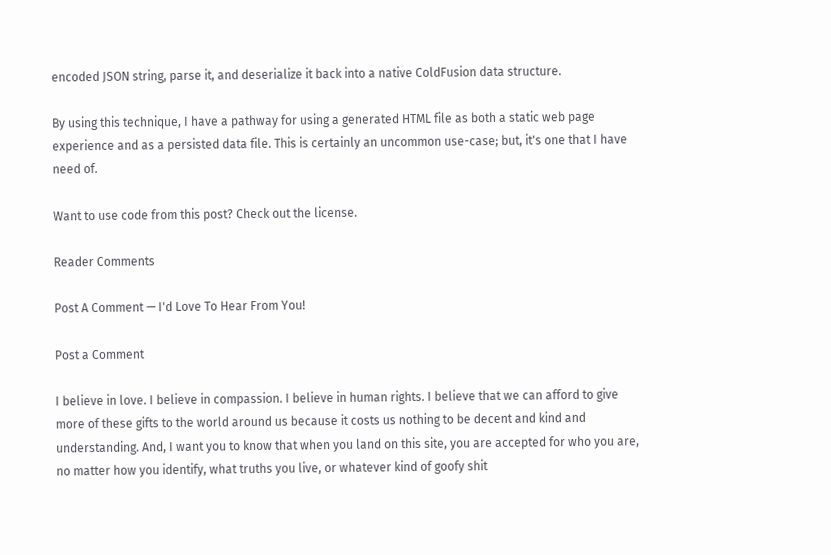encoded JSON string, parse it, and deserialize it back into a native ColdFusion data structure.

By using this technique, I have a pathway for using a generated HTML file as both a static web page experience and as a persisted data file. This is certainly an uncommon use-case; but, it's one that I have need of.

Want to use code from this post? Check out the license.

Reader Comments

Post A Comment — I'd Love To Hear From You!

Post a Comment

I believe in love. I believe in compassion. I believe in human rights. I believe that we can afford to give more of these gifts to the world around us because it costs us nothing to be decent and kind and understanding. And, I want you to know that when you land on this site, you are accepted for who you are, no matter how you identify, what truths you live, or whatever kind of goofy shit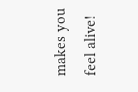makes you feel alive!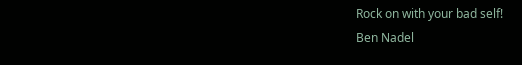Rock on with your bad self!
Ben Nadel